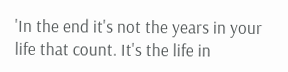'In the end it's not the years in your life that count. It's the life in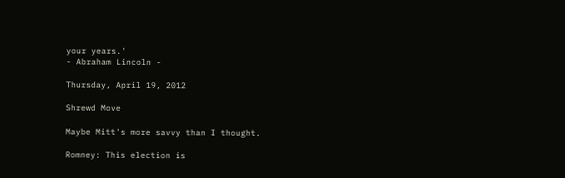your years.'
- Abraham Lincoln -

Thursday, April 19, 2012

Shrewd Move

Maybe Mitt's more savvy than I thought.

Romney: This election is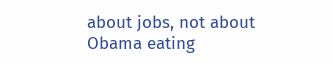about jobs, not about Obama eating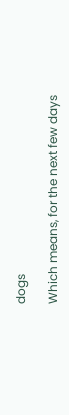dogs

Which means, for the next few days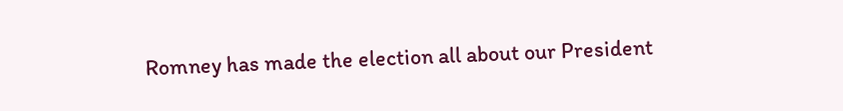Romney has made the election all about our President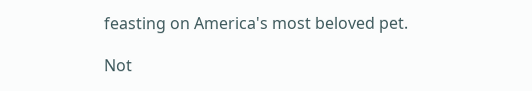feasting on America's most beloved pet.

Not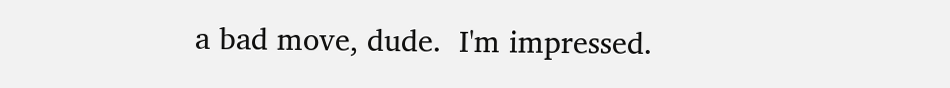a bad move, dude.  I'm impressed.